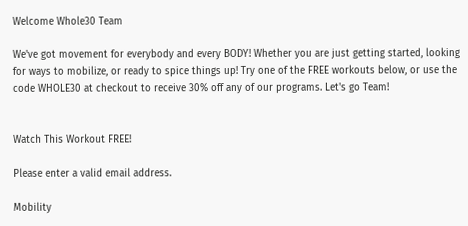Welcome Whole30 Team

We've got movement for everybody and every BODY! Whether you are just getting started, looking for ways to mobilize, or ready to spice things up! Try one of the FREE workouts below, or use the code WHOLE30 at checkout to receive 30% off any of our programs. Let's go Team!


Watch This Workout FREE!

Please enter a valid email address.

Mobility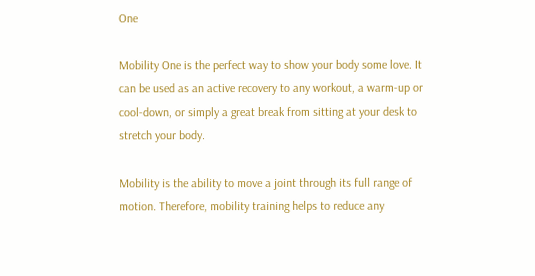One

Mobility One is the perfect way to show your body some love. It can be used as an active recovery to any workout, a warm-up or cool-down, or simply a great break from sitting at your desk to stretch your body.

Mobility is the ability to move a joint through its full range of motion. Therefore, mobility training helps to reduce any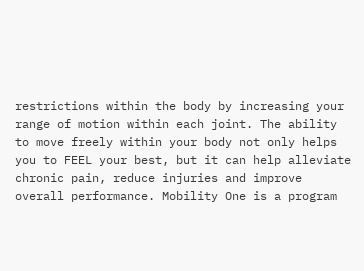restrictions within the body by increasing your range of motion within each joint. The ability to move freely within your body not only helps you to FEEL your best, but it can help alleviate chronic pain, reduce injuries and improve overall performance. Mobility One is a program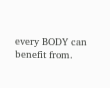every BODY can benefit from.